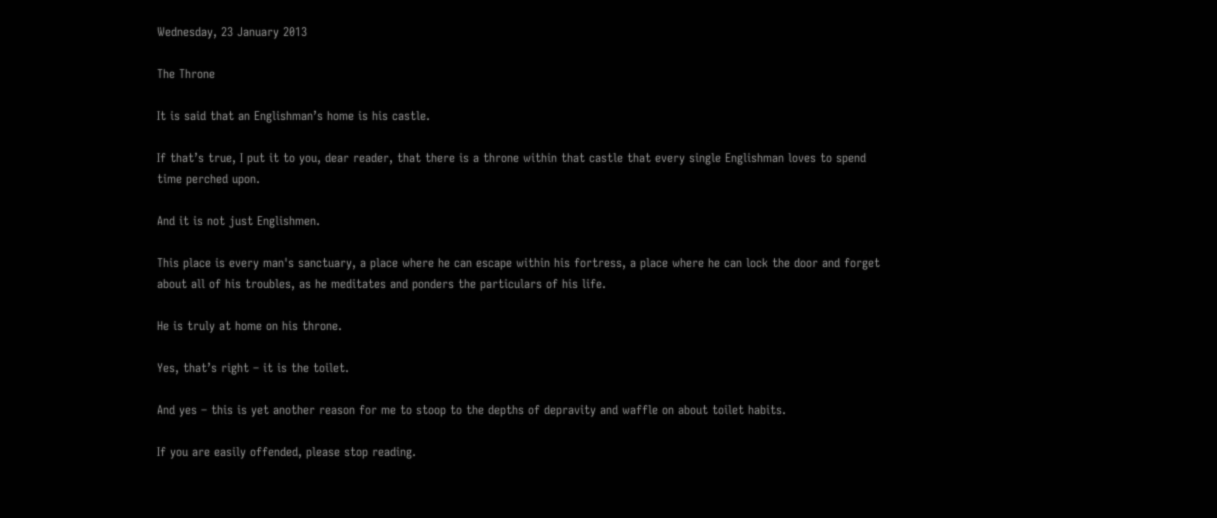Wednesday, 23 January 2013

The Throne

It is said that an Englishman’s home is his castle.

If that’s true, I put it to you, dear reader, that there is a throne within that castle that every single Englishman loves to spend time perched upon.

And it is not just Englishmen.

This place is every man's sanctuary, a place where he can escape within his fortress, a place where he can lock the door and forget about all of his troubles, as he meditates and ponders the particulars of his life.

He is truly at home on his throne.

Yes, that’s right – it is the toilet.

And yes – this is yet another reason for me to stoop to the depths of depravity and waffle on about toilet habits.

If you are easily offended, please stop reading.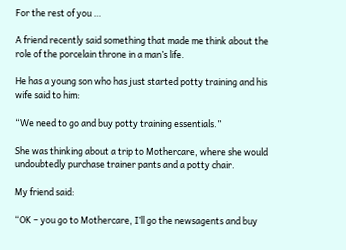For the rest of you …

A friend recently said something that made me think about the role of the porcelain throne in a man’s life.

He has a young son who has just started potty training and his wife said to him:

“We need to go and buy potty training essentials.”

She was thinking about a trip to Mothercare, where she would undoubtedly purchase trainer pants and a potty chair.

My friend said:

“OK – you go to Mothercare, I’ll go the newsagents and buy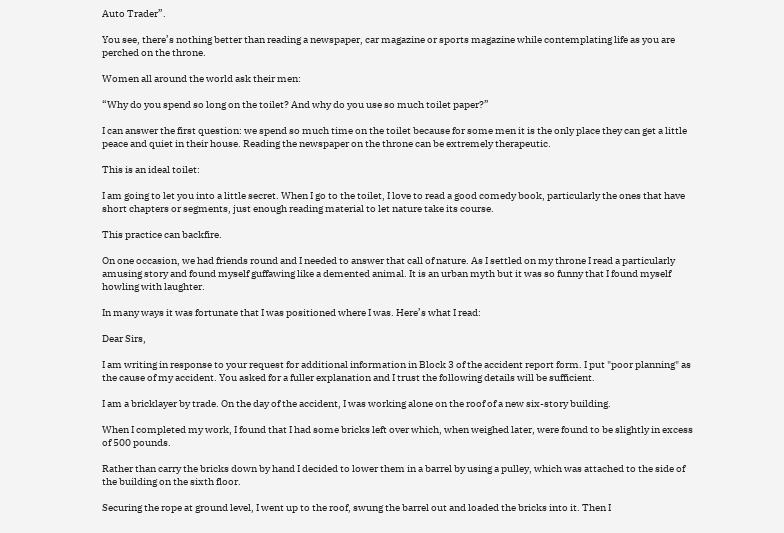Auto Trader”.

You see, there’s nothing better than reading a newspaper, car magazine or sports magazine while contemplating life as you are perched on the throne.

Women all around the world ask their men:

“Why do you spend so long on the toilet? And why do you use so much toilet paper?”

I can answer the first question: we spend so much time on the toilet because for some men it is the only place they can get a little peace and quiet in their house. Reading the newspaper on the throne can be extremely therapeutic.

This is an ideal toilet:

I am going to let you into a little secret. When I go to the toilet, I love to read a good comedy book, particularly the ones that have short chapters or segments, just enough reading material to let nature take its course.

This practice can backfire.

On one occasion, we had friends round and I needed to answer that call of nature. As I settled on my throne I read a particularly amusing story and found myself guffawing like a demented animal. It is an urban myth but it was so funny that I found myself howling with laughter.

In many ways it was fortunate that I was positioned where I was. Here’s what I read:

Dear Sirs,

I am writing in response to your request for additional information in Block 3 of the accident report form. I put "poor planning" as the cause of my accident. You asked for a fuller explanation and I trust the following details will be sufficient.

I am a bricklayer by trade. On the day of the accident, I was working alone on the roof of a new six-story building.

When I completed my work, I found that I had some bricks left over which, when weighed later, were found to be slightly in excess of 500 pounds.

Rather than carry the bricks down by hand I decided to lower them in a barrel by using a pulley, which was attached to the side of the building on the sixth floor.

Securing the rope at ground level, I went up to the roof, swung the barrel out and loaded the bricks into it. Then I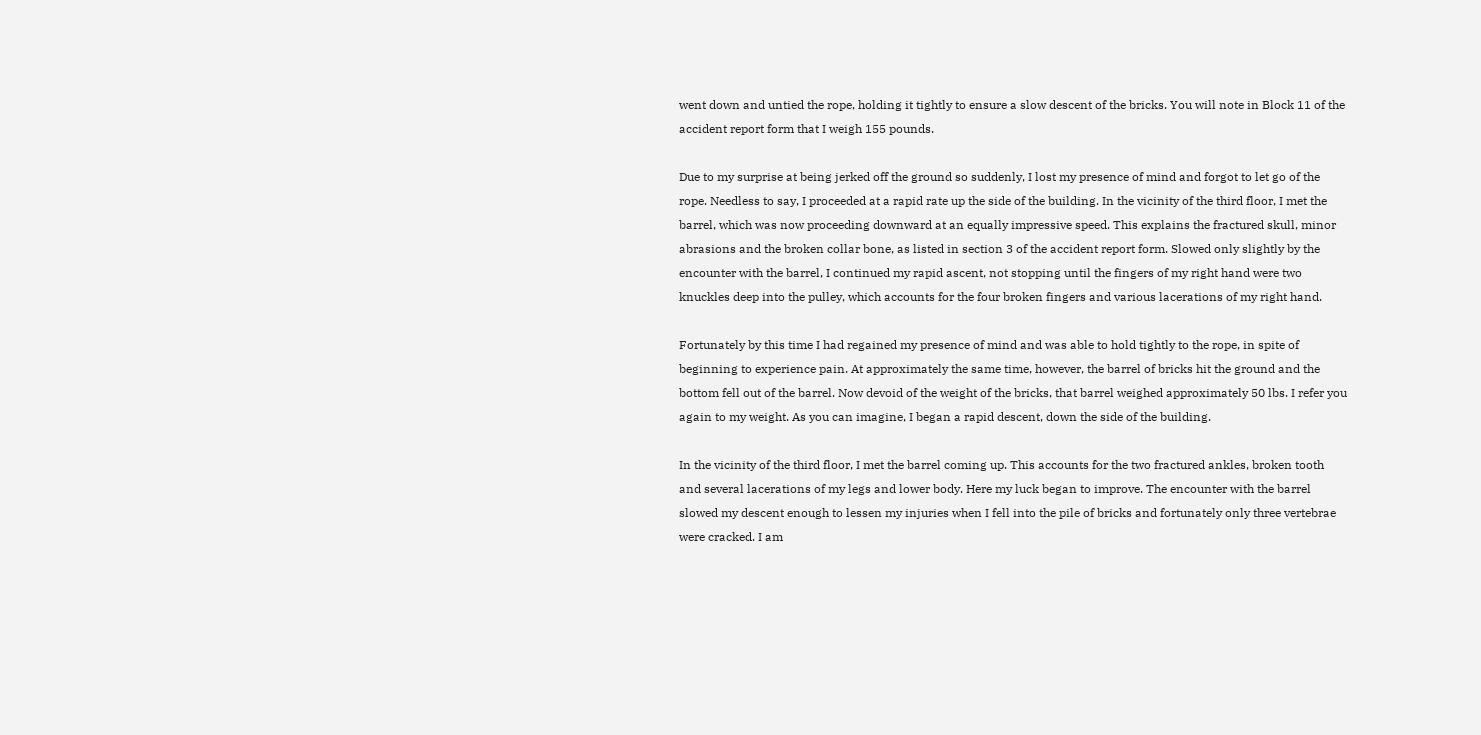went down and untied the rope, holding it tightly to ensure a slow descent of the bricks. You will note in Block 11 of the accident report form that I weigh 155 pounds.

Due to my surprise at being jerked off the ground so suddenly, I lost my presence of mind and forgot to let go of the rope. Needless to say, I proceeded at a rapid rate up the side of the building. In the vicinity of the third floor, I met the barrel, which was now proceeding downward at an equally impressive speed. This explains the fractured skull, minor abrasions and the broken collar bone, as listed in section 3 of the accident report form. Slowed only slightly by the encounter with the barrel, I continued my rapid ascent, not stopping until the fingers of my right hand were two knuckles deep into the pulley, which accounts for the four broken fingers and various lacerations of my right hand.

Fortunately by this time I had regained my presence of mind and was able to hold tightly to the rope, in spite of beginning to experience pain. At approximately the same time, however, the barrel of bricks hit the ground and the bottom fell out of the barrel. Now devoid of the weight of the bricks, that barrel weighed approximately 50 lbs. I refer you again to my weight. As you can imagine, I began a rapid descent, down the side of the building.

In the vicinity of the third floor, I met the barrel coming up. This accounts for the two fractured ankles, broken tooth and several lacerations of my legs and lower body. Here my luck began to improve. The encounter with the barrel slowed my descent enough to lessen my injuries when I fell into the pile of bricks and fortunately only three vertebrae were cracked. I am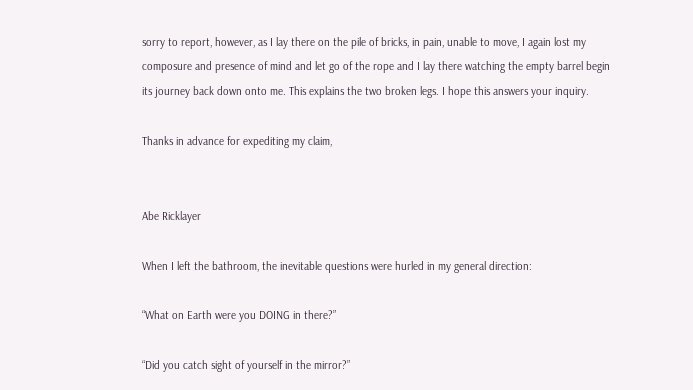sorry to report, however, as I lay there on the pile of bricks, in pain, unable to move, I again lost my composure and presence of mind and let go of the rope and I lay there watching the empty barrel begin its journey back down onto me. This explains the two broken legs. I hope this answers your inquiry.

Thanks in advance for expediting my claim,


Abe Ricklayer

When I left the bathroom, the inevitable questions were hurled in my general direction:

“What on Earth were you DOING in there?”

“Did you catch sight of yourself in the mirror?”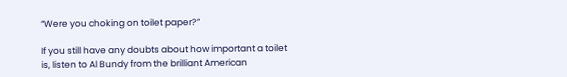“Were you choking on toilet paper?”

If you still have any doubts about how important a toilet is, listen to Al Bundy from the brilliant American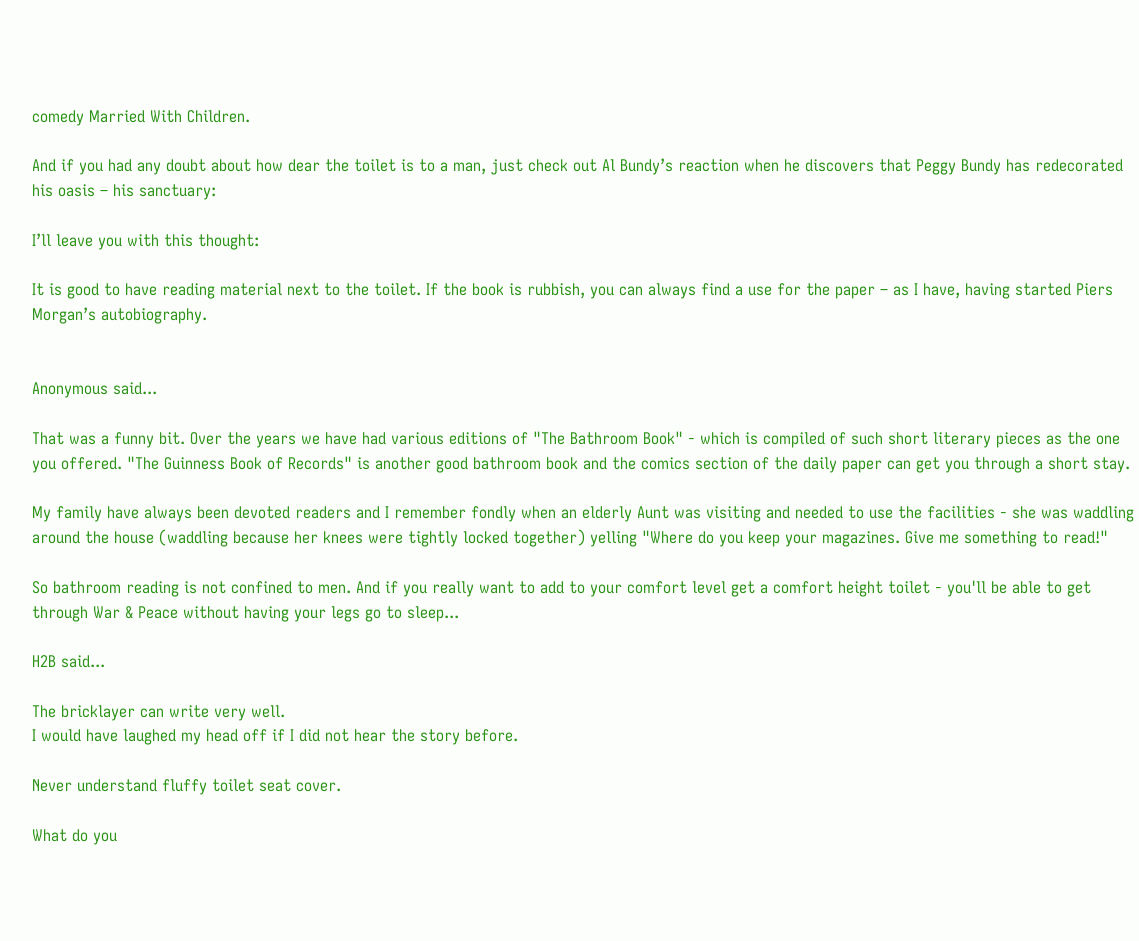comedy Married With Children.

And if you had any doubt about how dear the toilet is to a man, just check out Al Bundy’s reaction when he discovers that Peggy Bundy has redecorated his oasis – his sanctuary:

I’ll leave you with this thought:

It is good to have reading material next to the toilet. If the book is rubbish, you can always find a use for the paper – as I have, having started Piers Morgan’s autobiography.


Anonymous said...

That was a funny bit. Over the years we have had various editions of "The Bathroom Book" - which is compiled of such short literary pieces as the one you offered. "The Guinness Book of Records" is another good bathroom book and the comics section of the daily paper can get you through a short stay.

My family have always been devoted readers and I remember fondly when an elderly Aunt was visiting and needed to use the facilities - she was waddling around the house (waddling because her knees were tightly locked together) yelling "Where do you keep your magazines. Give me something to read!"

So bathroom reading is not confined to men. And if you really want to add to your comfort level get a comfort height toilet - you'll be able to get through War & Peace without having your legs go to sleep...

H2B said...

The bricklayer can write very well.
I would have laughed my head off if I did not hear the story before.

Never understand fluffy toilet seat cover.

What do you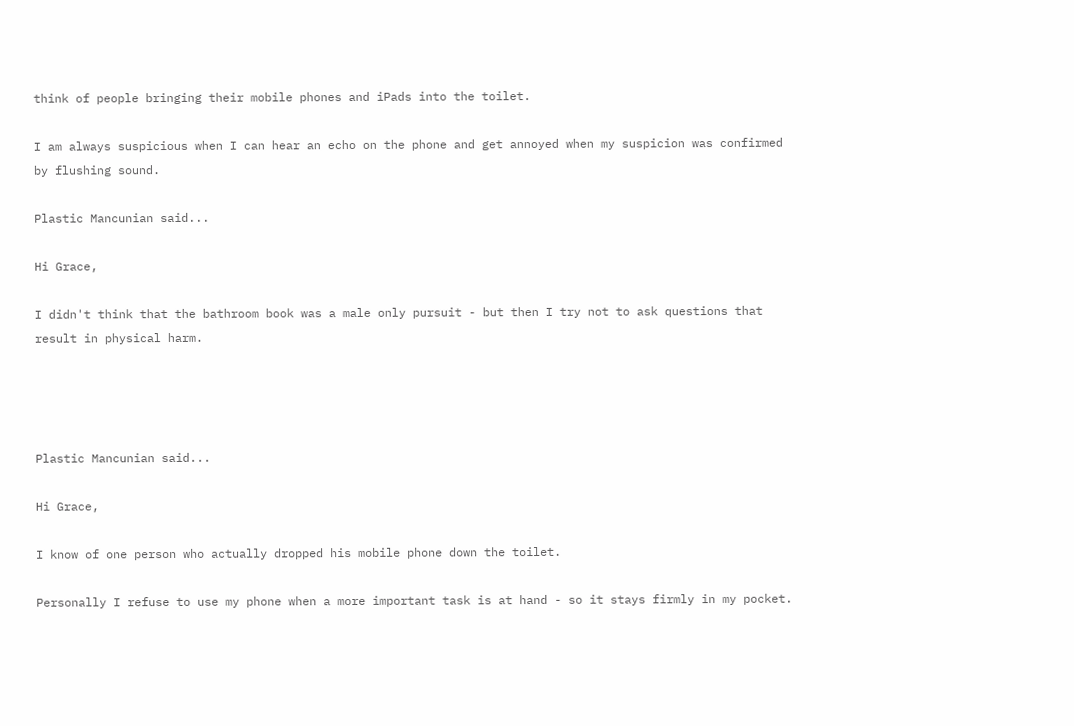think of people bringing their mobile phones and iPads into the toilet.

I am always suspicious when I can hear an echo on the phone and get annoyed when my suspicion was confirmed by flushing sound.

Plastic Mancunian said...

Hi Grace,

I didn't think that the bathroom book was a male only pursuit - but then I try not to ask questions that result in physical harm.




Plastic Mancunian said...

Hi Grace,

I know of one person who actually dropped his mobile phone down the toilet.

Personally I refuse to use my phone when a more important task is at hand - so it stays firmly in my pocket.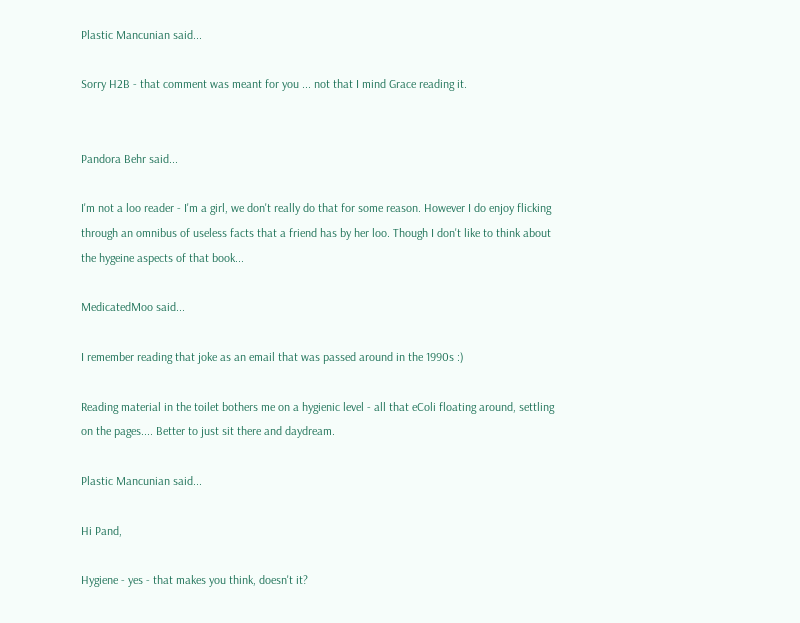Plastic Mancunian said...

Sorry H2B - that comment was meant for you ... not that I mind Grace reading it.


Pandora Behr said...

I'm not a loo reader - I'm a girl, we don't really do that for some reason. However I do enjoy flicking through an omnibus of useless facts that a friend has by her loo. Though I don't like to think about the hygeine aspects of that book...

MedicatedMoo said...

I remember reading that joke as an email that was passed around in the 1990s :)

Reading material in the toilet bothers me on a hygienic level - all that eColi floating around, settling on the pages.... Better to just sit there and daydream.

Plastic Mancunian said...

Hi Pand,

Hygiene - yes - that makes you think, doesn't it?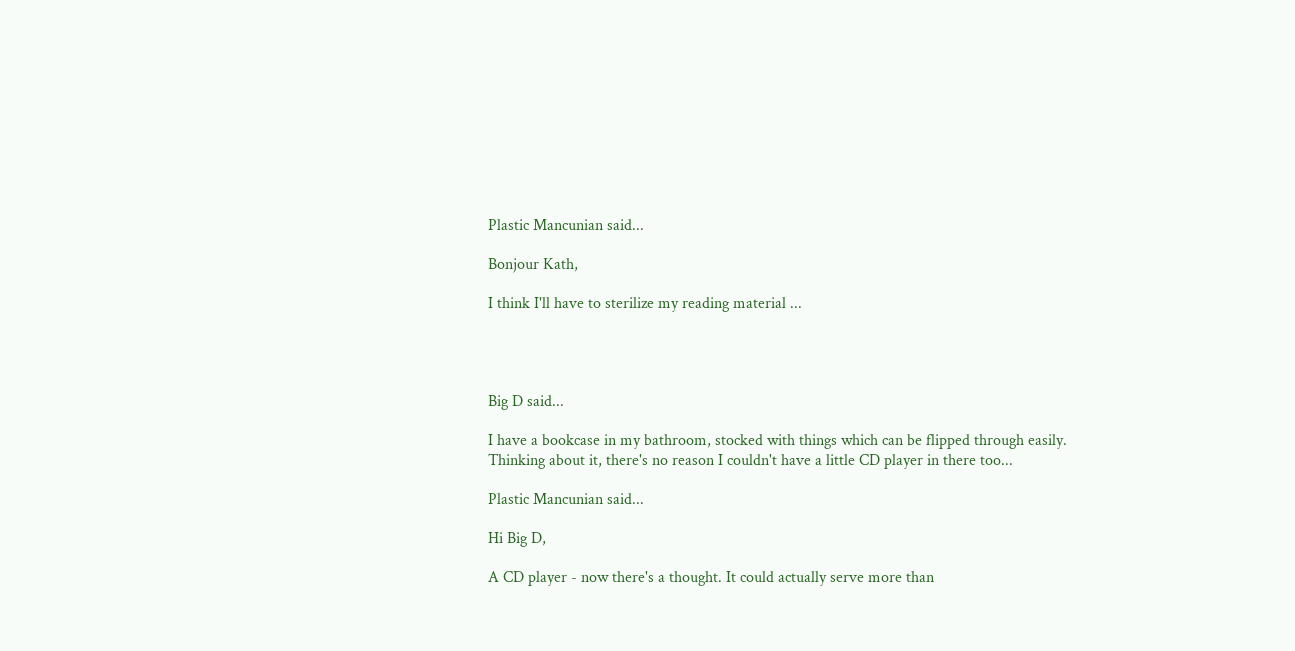Plastic Mancunian said...

Bonjour Kath,

I think I'll have to sterilize my reading material ...




Big D said...

I have a bookcase in my bathroom, stocked with things which can be flipped through easily.
Thinking about it, there's no reason I couldn't have a little CD player in there too...

Plastic Mancunian said...

Hi Big D,

A CD player - now there's a thought. It could actually serve more than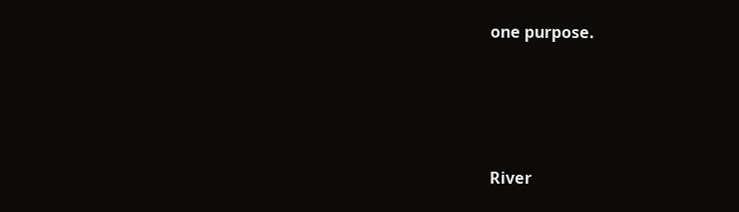one purpose.




River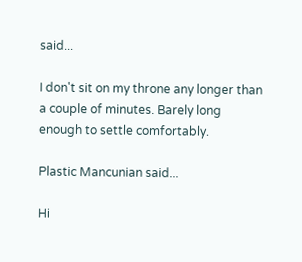said...

I don't sit on my throne any longer than a couple of minutes. Barely long enough to settle comfortably.

Plastic Mancunian said...

Hi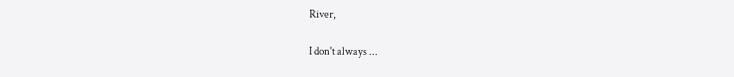River,

I don't always ...